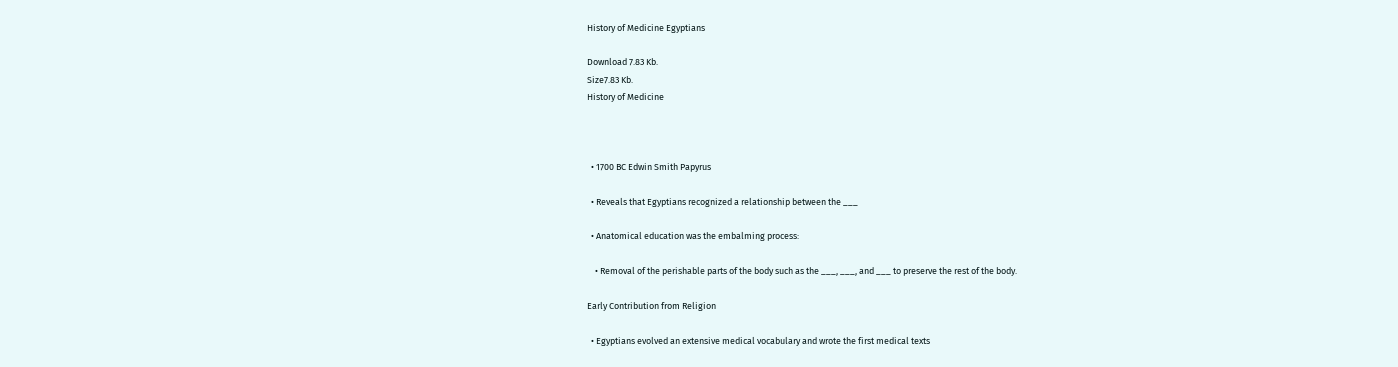History of Medicine Egyptians

Download 7.83 Kb.
Size7.83 Kb.
History of Medicine



  • 1700 BC Edwin Smith Papyrus

  • Reveals that Egyptians recognized a relationship between the ___

  • Anatomical education was the embalming process:

    • Removal of the perishable parts of the body such as the ___, ___, and ___ to preserve the rest of the body.

Early Contribution from Religion

  • Egyptians evolved an extensive medical vocabulary and wrote the first medical texts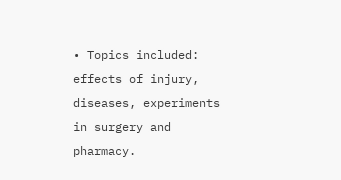• Topics included: effects of injury, diseases, experiments in surgery and pharmacy.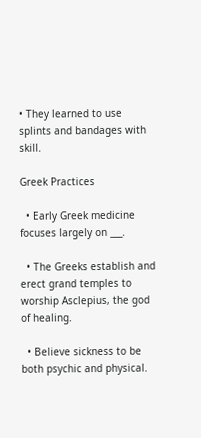• They learned to use splints and bandages with skill.

Greek Practices

  • Early Greek medicine focuses largely on ___.

  • The Greeks establish and erect grand temples to worship Asclepius, the god of healing.

  • Believe sickness to be both psychic and physical.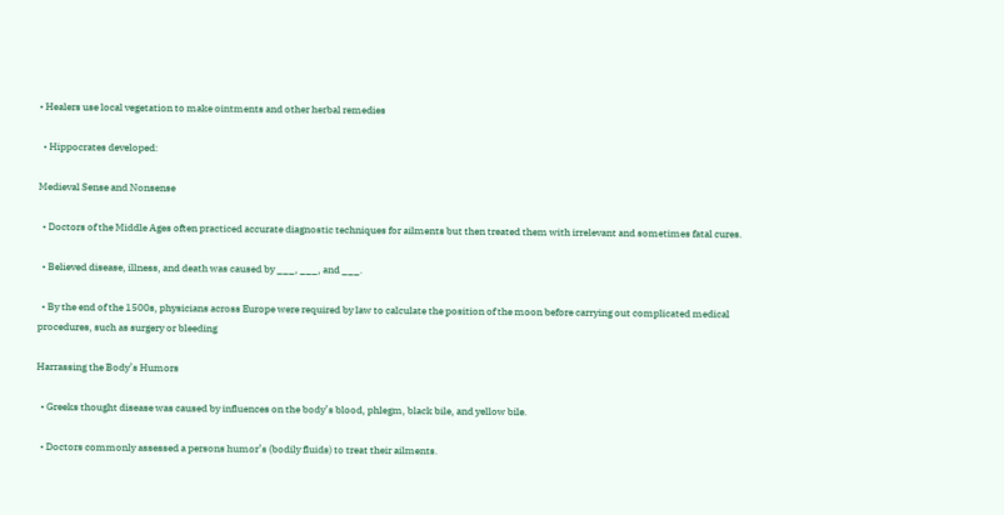• Healers use local vegetation to make ointments and other herbal remedies

  • Hippocrates developed:

Medieval Sense and Nonsense

  • Doctors of the Middle Ages often practiced accurate diagnostic techniques for ailments but then treated them with irrelevant and sometimes fatal cures.

  • Believed disease, illness, and death was caused by ___, ___, and ___.

  • By the end of the 1500s, physicians across Europe were required by law to calculate the position of the moon before carrying out complicated medical procedures, such as surgery or bleeding

Harrassing the Body’s Humors

  • Greeks thought disease was caused by influences on the body’s blood, phlegm, black bile, and yellow bile.

  • Doctors commonly assessed a persons humor’s (bodily fluids) to treat their ailments.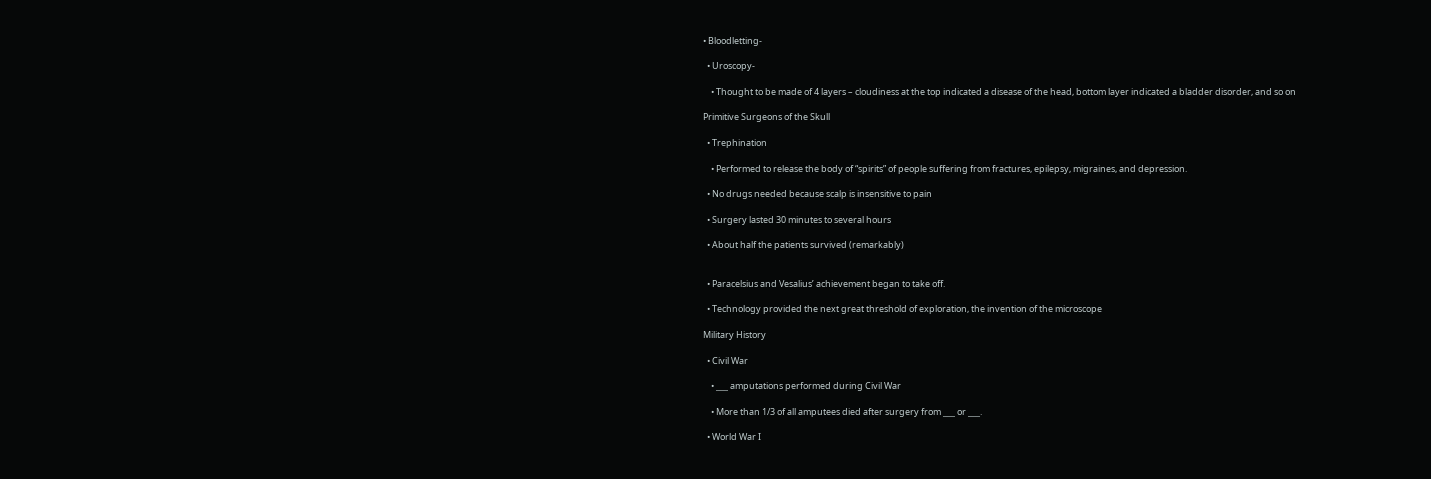• Bloodletting-

  • Uroscopy-

    • Thought to be made of 4 layers – cloudiness at the top indicated a disease of the head, bottom layer indicated a bladder disorder, and so on

Primitive Surgeons of the Skull

  • Trephination

    • Performed to release the body of “spirits” of people suffering from fractures, epilepsy, migraines, and depression.

  • No drugs needed because scalp is insensitive to pain

  • Surgery lasted 30 minutes to several hours

  • About half the patients survived (remarkably)


  • Paracelsius and Vesalius’ achievement began to take off.

  • Technology provided the next great threshold of exploration, the invention of the microscope

Military History

  • Civil War

    • ___ amputations performed during Civil War

    • More than 1/3 of all amputees died after surgery from ___ or ___.

  • World War I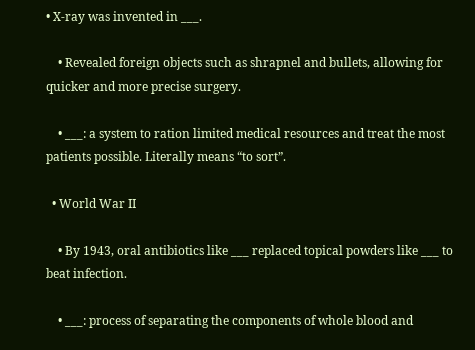• X-ray was invented in ___.

    • Revealed foreign objects such as shrapnel and bullets, allowing for quicker and more precise surgery.

    • ___: a system to ration limited medical resources and treat the most patients possible. Literally means “to sort”.

  • World War II

    • By 1943, oral antibiotics like ___ replaced topical powders like ___ to beat infection.

    • ___: process of separating the components of whole blood and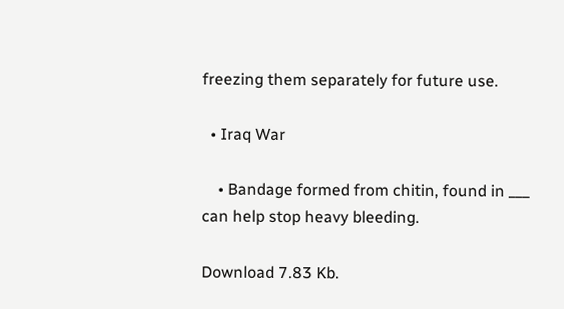freezing them separately for future use.

  • Iraq War

    • Bandage formed from chitin, found in ___ can help stop heavy bleeding.

Download 7.83 Kb.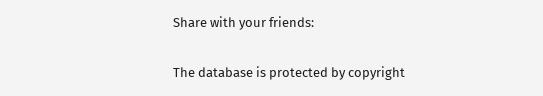Share with your friends:

The database is protected by copyright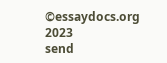©essaydocs.org 2023
send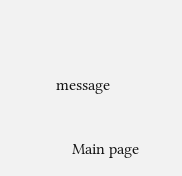message

    Main page